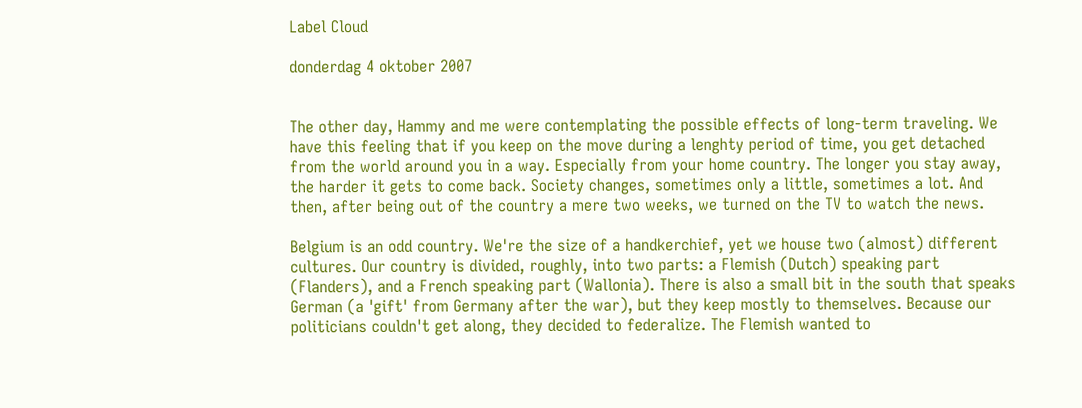Label Cloud

donderdag 4 oktober 2007


The other day, Hammy and me were contemplating the possible effects of long-term traveling. We have this feeling that if you keep on the move during a lenghty period of time, you get detached from the world around you in a way. Especially from your home country. The longer you stay away, the harder it gets to come back. Society changes, sometimes only a little, sometimes a lot. And then, after being out of the country a mere two weeks, we turned on the TV to watch the news.

Belgium is an odd country. We're the size of a handkerchief, yet we house two (almost) different cultures. Our country is divided, roughly, into two parts: a Flemish (Dutch) speaking part (Flanders), and a French speaking part (Wallonia). There is also a small bit in the south that speaks German (a 'gift' from Germany after the war), but they keep mostly to themselves. Because our politicians couldn't get along, they decided to federalize. The Flemish wanted to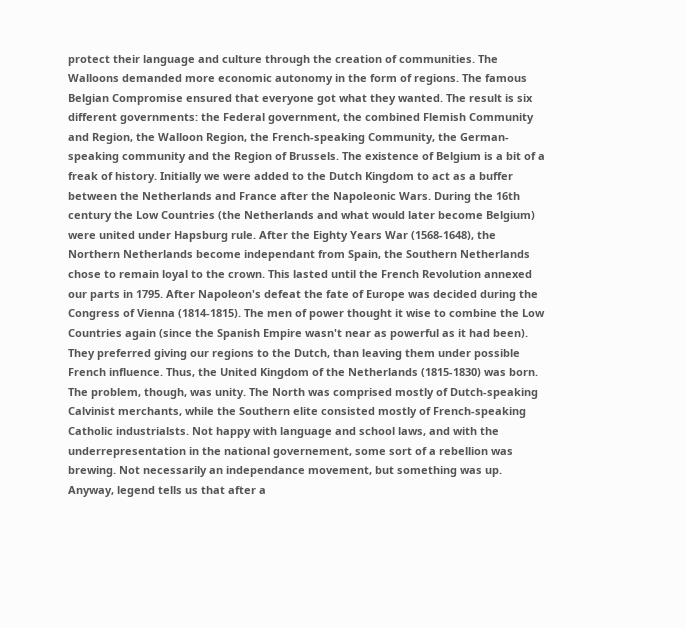protect their language and culture through the creation of communities. The Walloons demanded more economic autonomy in the form of regions. The famous Belgian Compromise ensured that everyone got what they wanted. The result is six different governments: the Federal government, the combined Flemish Community and Region, the Walloon Region, the French-speaking Community, the German-speaking community and the Region of Brussels. The existence of Belgium is a bit of a freak of history. Initially we were added to the Dutch Kingdom to act as a buffer between the Netherlands and France after the Napoleonic Wars. During the 16th century the Low Countries (the Netherlands and what would later become Belgium) were united under Hapsburg rule. After the Eighty Years War (1568-1648), the Northern Netherlands become independant from Spain, the Southern Netherlands chose to remain loyal to the crown. This lasted until the French Revolution annexed our parts in 1795. After Napoleon's defeat the fate of Europe was decided during the Congress of Vienna (1814-1815). The men of power thought it wise to combine the Low Countries again (since the Spanish Empire wasn't near as powerful as it had been). They preferred giving our regions to the Dutch, than leaving them under possible French influence. Thus, the United Kingdom of the Netherlands (1815-1830) was born. The problem, though, was unity. The North was comprised mostly of Dutch-speaking Calvinist merchants, while the Southern elite consisted mostly of French-speaking Catholic industrialsts. Not happy with language and school laws, and with the underrepresentation in the national governement, some sort of a rebellion was brewing. Not necessarily an independance movement, but something was up. Anyway, legend tells us that after a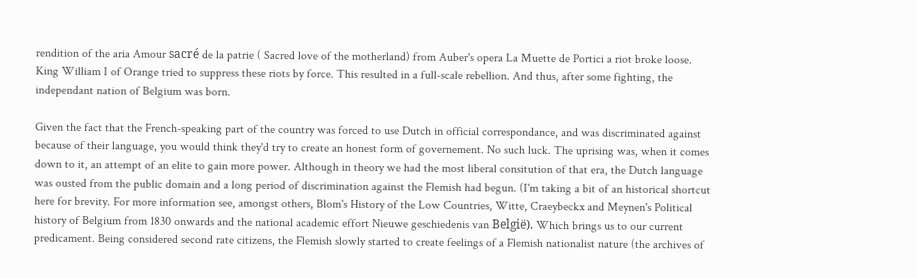rendition of the aria Amour sacré de la patrie ( Sacred love of the motherland) from Auber's opera La Muette de Portici a riot broke loose. King William I of Orange tried to suppress these riots by force. This resulted in a full-scale rebellion. And thus, after some fighting, the independant nation of Belgium was born.

Given the fact that the French-speaking part of the country was forced to use Dutch in official correspondance, and was discriminated against because of their language, you would think they'd try to create an honest form of governement. No such luck. The uprising was, when it comes down to it, an attempt of an elite to gain more power. Although in theory we had the most liberal consitution of that era, the Dutch language was ousted from the public domain and a long period of discrimination against the Flemish had begun. (I'm taking a bit of an historical shortcut here for brevity. For more information see, amongst others, Blom's History of the Low Countries, Witte, Craeybeckx and Meynen's Political history of Belgium from 1830 onwards and the national academic effort Nieuwe geschiedenis van België). Which brings us to our current predicament. Being considered second rate citizens, the Flemish slowly started to create feelings of a Flemish nationalist nature (the archives of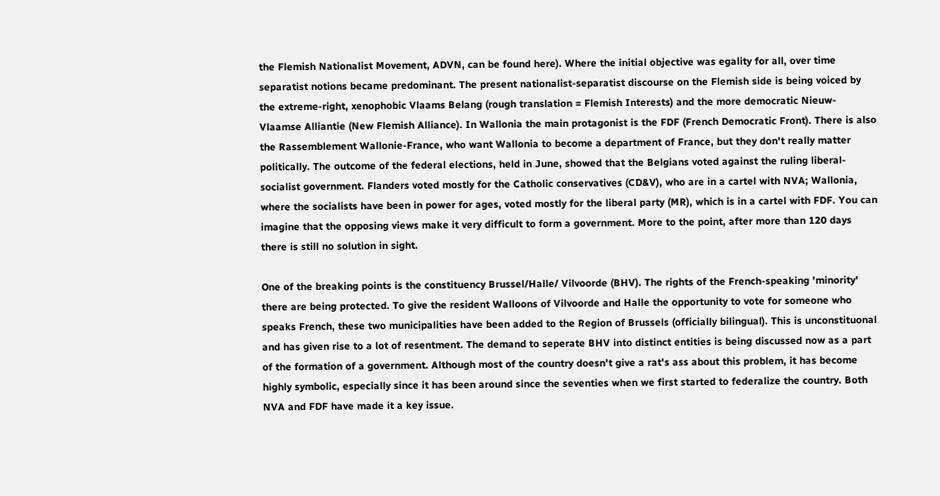the Flemish Nationalist Movement, ADVN, can be found here). Where the initial objective was egality for all, over time separatist notions became predominant. The present nationalist-separatist discourse on the Flemish side is being voiced by the extreme-right, xenophobic Vlaams Belang (rough translation = Flemish Interests) and the more democratic Nieuw-Vlaamse Alliantie (New Flemish Alliance). In Wallonia the main protagonist is the FDF (French Democratic Front). There is also the Rassemblement Wallonie-France, who want Wallonia to become a department of France, but they don't really matter politically. The outcome of the federal elections, held in June, showed that the Belgians voted against the ruling liberal-socialist government. Flanders voted mostly for the Catholic conservatives (CD&V), who are in a cartel with NVA; Wallonia, where the socialists have been in power for ages, voted mostly for the liberal party (MR), which is in a cartel with FDF. You can imagine that the opposing views make it very difficult to form a government. More to the point, after more than 120 days there is still no solution in sight.

One of the breaking points is the constituency Brussel/Halle/ Vilvoorde (BHV). The rights of the French-speaking 'minority' there are being protected. To give the resident Walloons of Vilvoorde and Halle the opportunity to vote for someone who speaks French, these two municipalities have been added to the Region of Brussels (officially bilingual). This is unconstituonal and has given rise to a lot of resentment. The demand to seperate BHV into distinct entities is being discussed now as a part of the formation of a government. Although most of the country doesn't give a rat's ass about this problem, it has become highly symbolic, especially since it has been around since the seventies when we first started to federalize the country. Both NVA and FDF have made it a key issue.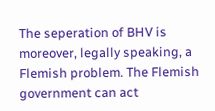The seperation of BHV is moreover, legally speaking, a Flemish problem. The Flemish government can act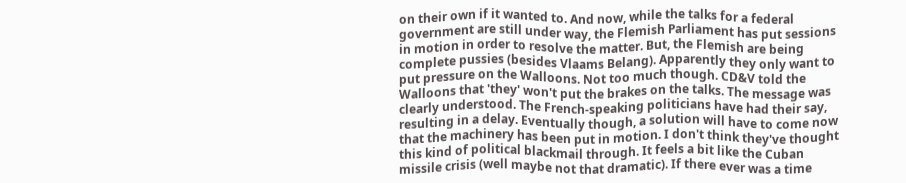on their own if it wanted to. And now, while the talks for a federal government are still under way, the Flemish Parliament has put sessions in motion in order to resolve the matter. But, the Flemish are being complete pussies (besides Vlaams Belang). Apparently they only want to put pressure on the Walloons. Not too much though. CD&V told the Walloons that 'they' won't put the brakes on the talks. The message was clearly understood. The French-speaking politicians have had their say, resulting in a delay. Eventually though, a solution will have to come now that the machinery has been put in motion. I don't think they've thought this kind of political blackmail through. It feels a bit like the Cuban missile crisis (well maybe not that dramatic). If there ever was a time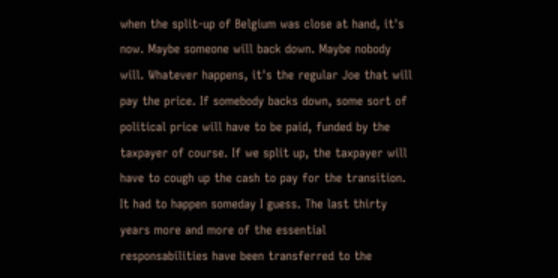when the split-up of Belgium was close at hand, it's now. Maybe someone will back down. Maybe nobody will. Whatever happens, it's the regular Joe that will pay the price. If somebody backs down, some sort of political price will have to be paid, funded by the taxpayer of course. If we split up, the taxpayer will have to cough up the cash to pay for the transition. It had to happen someday I guess. The last thirty years more and more of the essential responsabilities have been transferred to the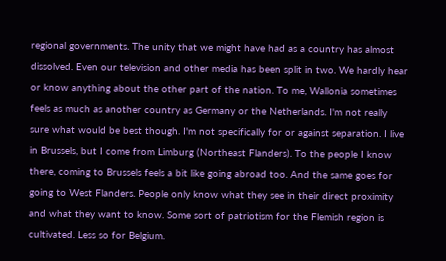regional governments. The unity that we might have had as a country has almost dissolved. Even our television and other media has been split in two. We hardly hear or know anything about the other part of the nation. To me, Wallonia sometimes feels as much as another country as Germany or the Netherlands. I'm not really sure what would be best though. I'm not specifically for or against separation. I live in Brussels, but I come from Limburg (Northeast Flanders). To the people I know there, coming to Brussels feels a bit like going abroad too. And the same goes for going to West Flanders. People only know what they see in their direct proximity and what they want to know. Some sort of patriotism for the Flemish region is cultivated. Less so for Belgium.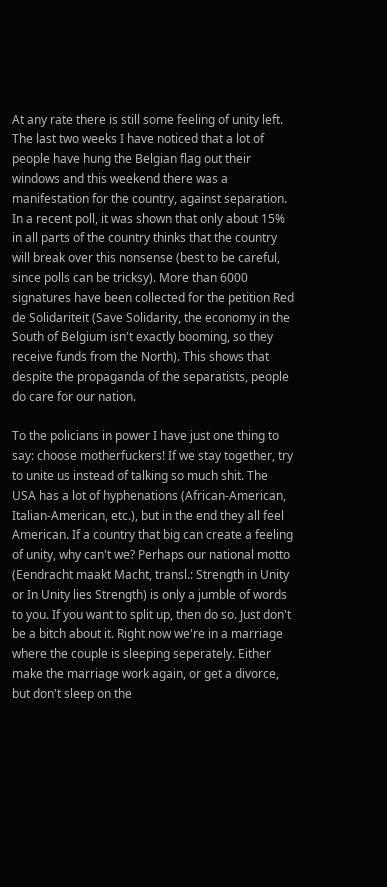At any rate there is still some feeling of unity left. The last two weeks I have noticed that a lot of people have hung the Belgian flag out their windows and this weekend there was a manifestation for the country, against separation. In a recent poll, it was shown that only about 15% in all parts of the country thinks that the country will break over this nonsense (best to be careful, since polls can be tricksy). More than 6000 signatures have been collected for the petition Red de Solidariteit (Save Solidarity, the economy in the South of Belgium isn't exactly booming, so they receive funds from the North). This shows that despite the propaganda of the separatists, people do care for our nation.

To the policians in power I have just one thing to say: choose motherfuckers! If we stay together, try to unite us instead of talking so much shit. The USA has a lot of hyphenations (African-American, Italian-American, etc.), but in the end they all feel American. If a country that big can create a feeling of unity, why can't we? Perhaps our national motto (Eendracht maakt Macht, transl.: Strength in Unity or In Unity lies Strength) is only a jumble of words to you. If you want to split up, then do so. Just don't be a bitch about it. Right now we're in a marriage where the couple is sleeping seperately. Either make the marriage work again, or get a divorce, but don't sleep on the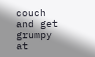couch and get grumpy at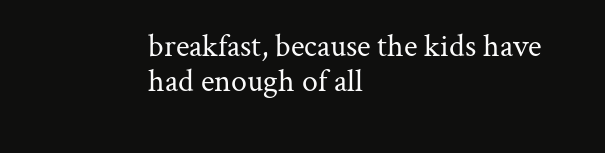breakfast, because the kids have had enough of all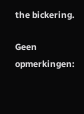the bickering.

Geen opmerkingen: